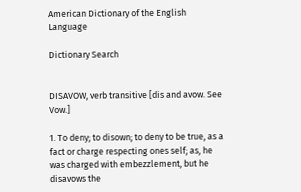American Dictionary of the English Language

Dictionary Search


DISAVOW, verb transitive [dis and avow. See Vow.]

1. To deny; to disown; to deny to be true, as a fact or charge respecting ones self; as, he was charged with embezzlement, but he disavows the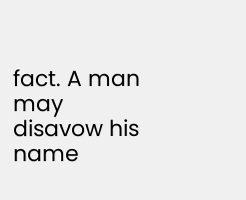fact. A man may disavow his name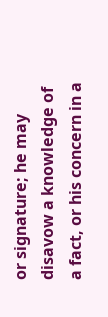or signature; he may disavow a knowledge of a fact, or his concern in a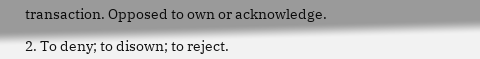transaction. Opposed to own or acknowledge.

2. To deny; to disown; to reject.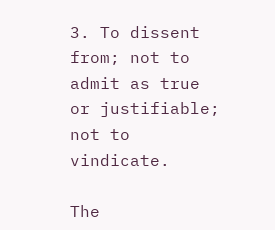3. To dissent from; not to admit as true or justifiable; not to vindicate.

The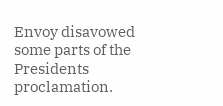Envoy disavowed some parts of the Presidents proclamation.